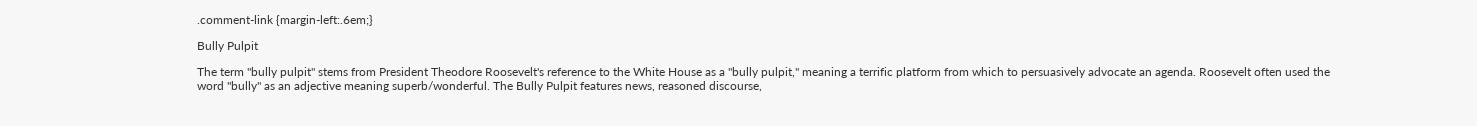.comment-link {margin-left:.6em;}

Bully Pulpit

The term "bully pulpit" stems from President Theodore Roosevelt's reference to the White House as a "bully pulpit," meaning a terrific platform from which to persuasively advocate an agenda. Roosevelt often used the word "bully" as an adjective meaning superb/wonderful. The Bully Pulpit features news, reasoned discourse,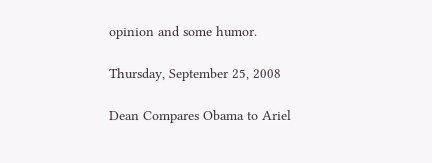opinion and some humor.

Thursday, September 25, 2008

Dean Compares Obama to Ariel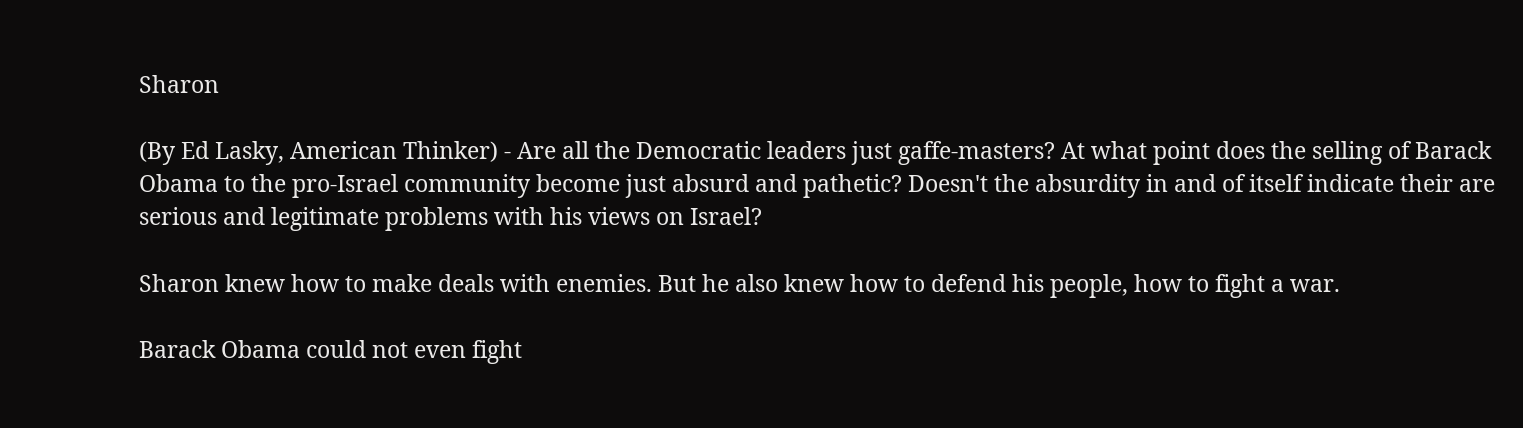Sharon

(By Ed Lasky, American Thinker) - Are all the Democratic leaders just gaffe-masters? At what point does the selling of Barack Obama to the pro-Israel community become just absurd and pathetic? Doesn't the absurdity in and of itself indicate their are serious and legitimate problems with his views on Israel?

Sharon knew how to make deals with enemies. But he also knew how to defend his people, how to fight a war.

Barack Obama could not even fight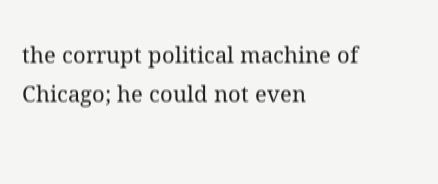the corrupt political machine of Chicago; he could not even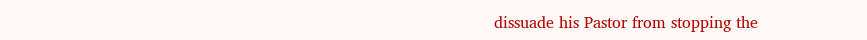dissuade his Pastor from stopping the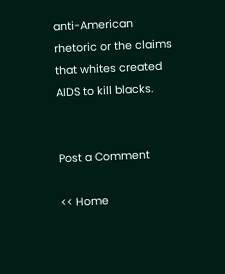anti-American rhetoric or the claims that whites created AIDS to kill blacks.


Post a Comment

<< Home